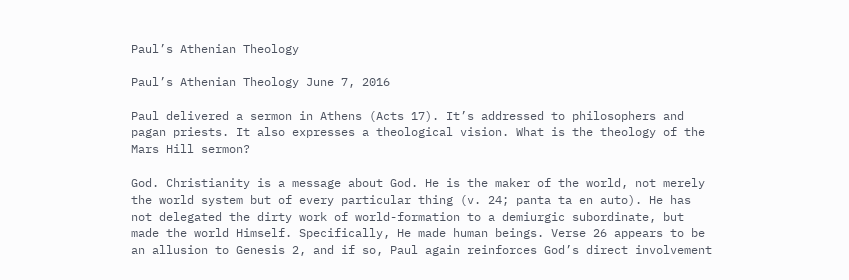Paul’s Athenian Theology

Paul’s Athenian Theology June 7, 2016

Paul delivered a sermon in Athens (Acts 17). It’s addressed to philosophers and pagan priests. It also expresses a theological vision. What is the theology of the Mars Hill sermon?

God. Christianity is a message about God. He is the maker of the world, not merely the world system but of every particular thing (v. 24; panta ta en auto). He has not delegated the dirty work of world-formation to a demiurgic subordinate, but made the world Himself. Specifically, He made human beings. Verse 26 appears to be an allusion to Genesis 2, and if so, Paul again reinforces God’s direct involvement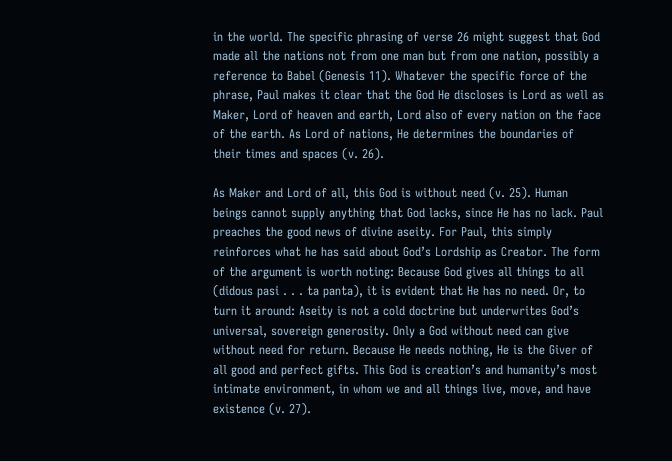in the world. The specific phrasing of verse 26 might suggest that God made all the nations not from one man but from one nation, possibly a reference to Babel (Genesis 11). Whatever the specific force of the phrase, Paul makes it clear that the God He discloses is Lord as well as Maker, Lord of heaven and earth, Lord also of every nation on the face of the earth. As Lord of nations, He determines the boundaries of their times and spaces (v. 26).

As Maker and Lord of all, this God is without need (v. 25). Human beings cannot supply anything that God lacks, since He has no lack. Paul preaches the good news of divine aseity. For Paul, this simply reinforces what he has said about God’s Lordship as Creator. The form of the argument is worth noting: Because God gives all things to all (didous pasi . . . ta panta), it is evident that He has no need. Or, to turn it around: Aseity is not a cold doctrine but underwrites God’s universal, sovereign generosity. Only a God without need can give without need for return. Because He needs nothing, He is the Giver of all good and perfect gifts. This God is creation’s and humanity’s most intimate environment, in whom we and all things live, move, and have existence (v. 27).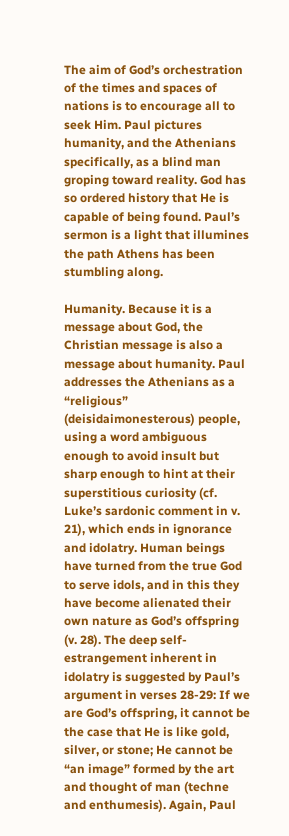The aim of God’s orchestration of the times and spaces of nations is to encourage all to seek Him. Paul pictures humanity, and the Athenians specifically, as a blind man groping toward reality. God has so ordered history that He is capable of being found. Paul’s sermon is a light that illumines the path Athens has been stumbling along.

Humanity. Because it is a message about God, the Christian message is also a message about humanity. Paul addresses the Athenians as a “religious” (deisidaimonesterous) people, using a word ambiguous enough to avoid insult but sharp enough to hint at their superstitious curiosity (cf. Luke’s sardonic comment in v. 21), which ends in ignorance and idolatry. Human beings have turned from the true God to serve idols, and in this they have become alienated their own nature as God’s offspring (v. 28). The deep self-estrangement inherent in idolatry is suggested by Paul’s argument in verses 28-29: If we are God’s offspring, it cannot be the case that He is like gold, silver, or stone; He cannot be “an image” formed by the art and thought of man (techne and enthumesis). Again, Paul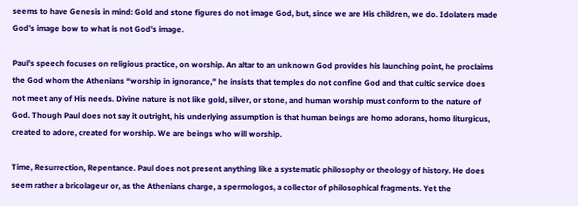seems to have Genesis in mind: Gold and stone figures do not image God, but, since we are His children, we do. Idolaters made God’s image bow to what is not God’s image.

Paul’s speech focuses on religious practice, on worship. An altar to an unknown God provides his launching point, he proclaims the God whom the Athenians “worship in ignorance,” he insists that temples do not confine God and that cultic service does not meet any of His needs. Divine nature is not like gold, silver, or stone, and human worship must conform to the nature of God. Though Paul does not say it outright, his underlying assumption is that human beings are homo adorans, homo liturgicus, created to adore, created for worship. We are beings who will worship.

Time, Resurrection, Repentance. Paul does not present anything like a systematic philosophy or theology of history. He does seem rather a bricolageur or, as the Athenians charge, a spermologos, a collector of philosophical fragments. Yet the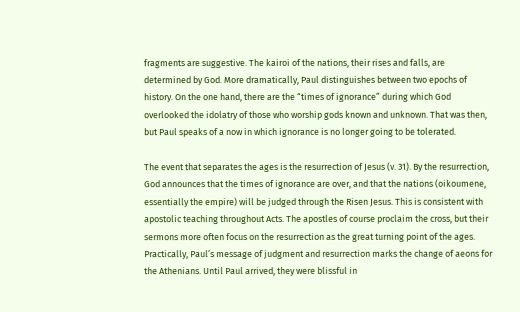fragments are suggestive. The kairoi of the nations, their rises and falls, are determined by God. More dramatically, Paul distinguishes between two epochs of history. On the one hand, there are the “times of ignorance” during which God overlooked the idolatry of those who worship gods known and unknown. That was then, but Paul speaks of a now in which ignorance is no longer going to be tolerated.

The event that separates the ages is the resurrection of Jesus (v. 31). By the resurrection, God announces that the times of ignorance are over, and that the nations (oikoumene, essentially the empire) will be judged through the Risen Jesus. This is consistent with apostolic teaching throughout Acts. The apostles of course proclaim the cross, but their sermons more often focus on the resurrection as the great turning point of the ages. Practically, Paul’s message of judgment and resurrection marks the change of aeons for the Athenians. Until Paul arrived, they were blissful in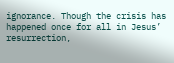ignorance. Though the crisis has happened once for all in Jesus’ resurrection,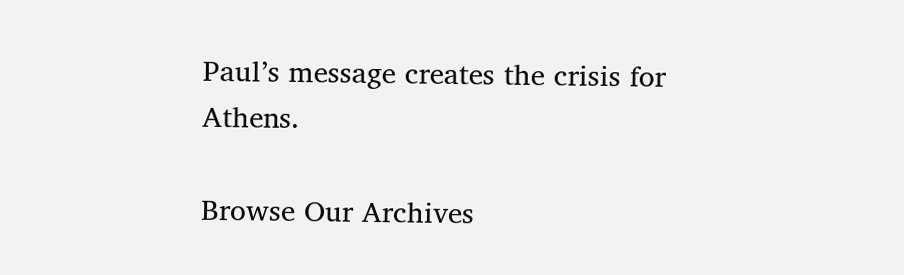Paul’s message creates the crisis for Athens.

Browse Our Archives